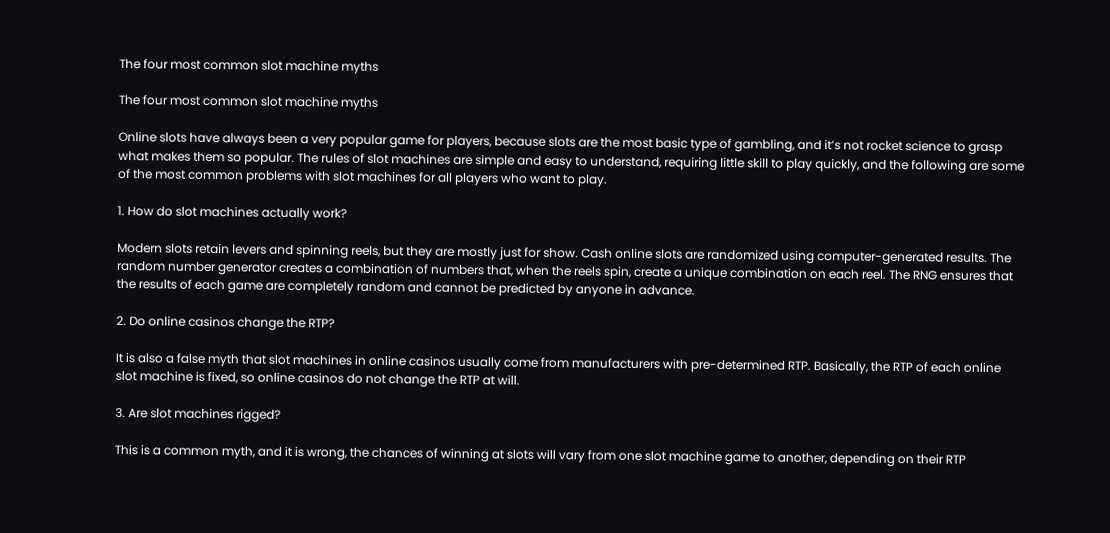The four most common slot machine myths

The four most common slot machine myths

Online slots have always been a very popular game for players, because slots are the most basic type of gambling, and it’s not rocket science to grasp what makes them so popular. The rules of slot machines are simple and easy to understand, requiring little skill to play quickly, and the following are some of the most common problems with slot machines for all players who want to play.

1. How do slot machines actually work?

Modern slots retain levers and spinning reels, but they are mostly just for show. Cash online slots are randomized using computer-generated results. The random number generator creates a combination of numbers that, when the reels spin, create a unique combination on each reel. The RNG ensures that the results of each game are completely random and cannot be predicted by anyone in advance.

2. Do online casinos change the RTP?

It is also a false myth that slot machines in online casinos usually come from manufacturers with pre-determined RTP. Basically, the RTP of each online slot machine is fixed, so online casinos do not change the RTP at will.

3. Are slot machines rigged?

This is a common myth, and it is wrong, the chances of winning at slots will vary from one slot machine game to another, depending on their RTP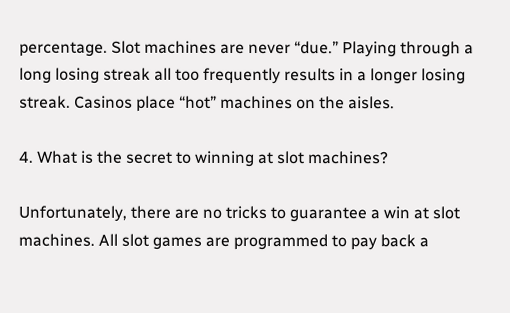percentage. Slot machines are never “due.” Playing through a long losing streak all too frequently results in a longer losing streak. Casinos place “hot” machines on the aisles.

4. What is the secret to winning at slot machines?

Unfortunately, there are no tricks to guarantee a win at slot machines. All slot games are programmed to pay back a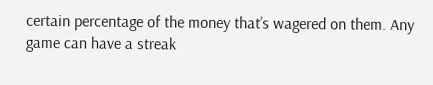certain percentage of the money that’s wagered on them. Any game can have a streak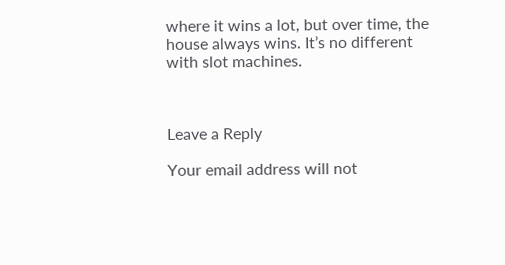where it wins a lot, but over time, the house always wins. It’s no different with slot machines.



Leave a Reply

Your email address will not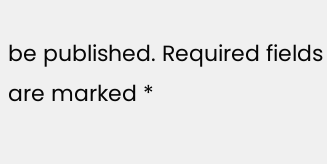be published. Required fields are marked *